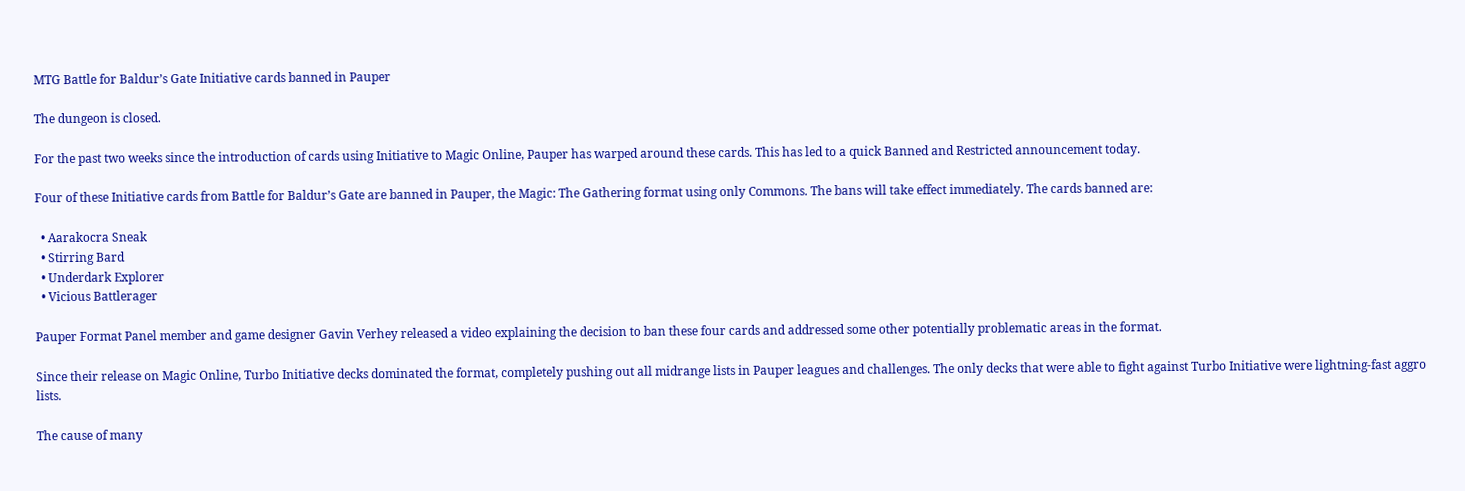MTG Battle for Baldur’s Gate Initiative cards banned in Pauper

The dungeon is closed.

For the past two weeks since the introduction of cards using Initiative to Magic Online, Pauper has warped around these cards. This has led to a quick Banned and Restricted announcement today.

Four of these Initiative cards from Battle for Baldur’s Gate are banned in Pauper, the Magic: The Gathering format using only Commons. The bans will take effect immediately. The cards banned are:

  • Aarakocra Sneak
  • Stirring Bard
  • Underdark Explorer
  • Vicious Battlerager

Pauper Format Panel member and game designer Gavin Verhey released a video explaining the decision to ban these four cards and addressed some other potentially problematic areas in the format.

Since their release on Magic Online, Turbo Initiative decks dominated the format, completely pushing out all midrange lists in Pauper leagues and challenges. The only decks that were able to fight against Turbo Initiative were lightning-fast aggro lists.

The cause of many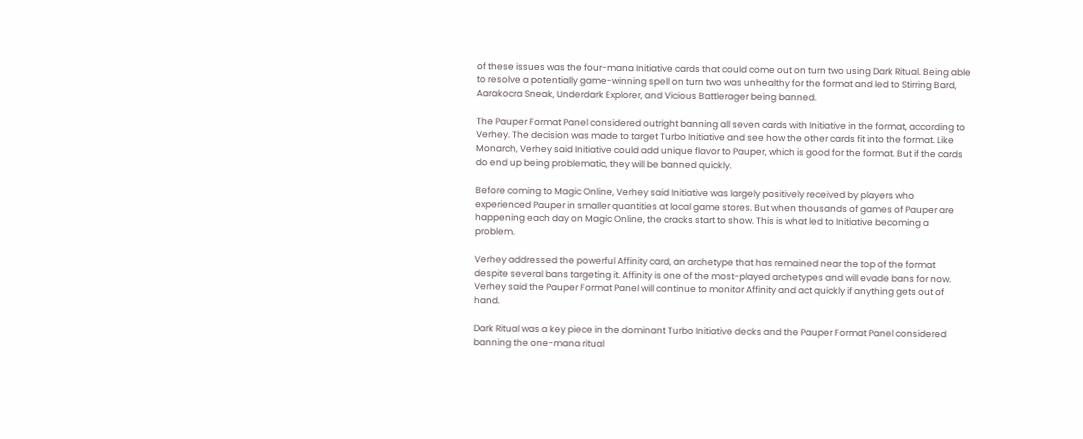of these issues was the four-mana Initiative cards that could come out on turn two using Dark Ritual. Being able to resolve a potentially game-winning spell on turn two was unhealthy for the format and led to Stirring Bard, Aarakocra Sneak, Underdark Explorer, and Vicious Battlerager being banned.

The Pauper Format Panel considered outright banning all seven cards with Initiative in the format, according to Verhey. The decision was made to target Turbo Initiative and see how the other cards fit into the format. Like Monarch, Verhey said Initiative could add unique flavor to Pauper, which is good for the format. But if the cards do end up being problematic, they will be banned quickly.

Before coming to Magic Online, Verhey said Initiative was largely positively received by players who experienced Pauper in smaller quantities at local game stores. But when thousands of games of Pauper are happening each day on Magic Online, the cracks start to show. This is what led to Initiative becoming a problem.

Verhey addressed the powerful Affinity card, an archetype that has remained near the top of the format despite several bans targeting it. Affinity is one of the most-played archetypes and will evade bans for now. Verhey said the Pauper Format Panel will continue to monitor Affinity and act quickly if anything gets out of hand.

Dark Ritual was a key piece in the dominant Turbo Initiative decks and the Pauper Format Panel considered banning the one-mana ritual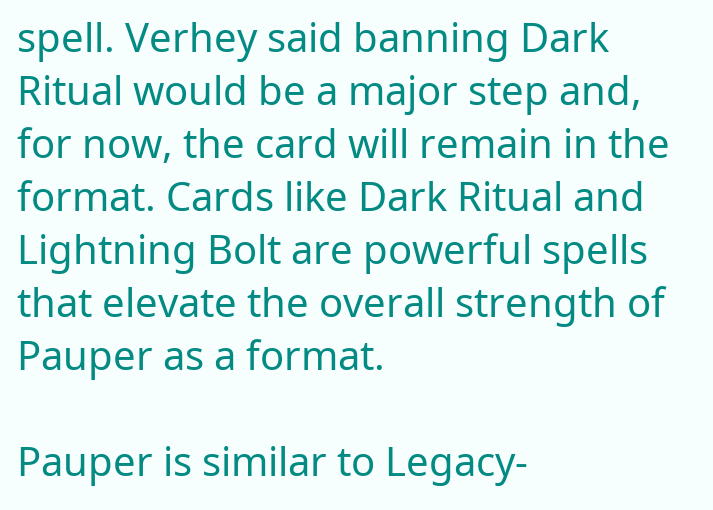spell. Verhey said banning Dark Ritual would be a major step and, for now, the card will remain in the format. Cards like Dark Ritual and Lightning Bolt are powerful spells that elevate the overall strength of Pauper as a format.

Pauper is similar to Legacy-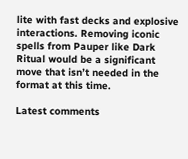lite with fast decks and explosive interactions. Removing iconic spells from Pauper like Dark Ritual would be a significant move that isn’t needed in the format at this time.

Latest comments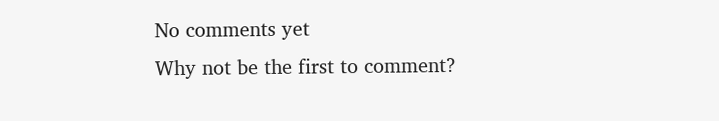No comments yet
Why not be the first to comment?